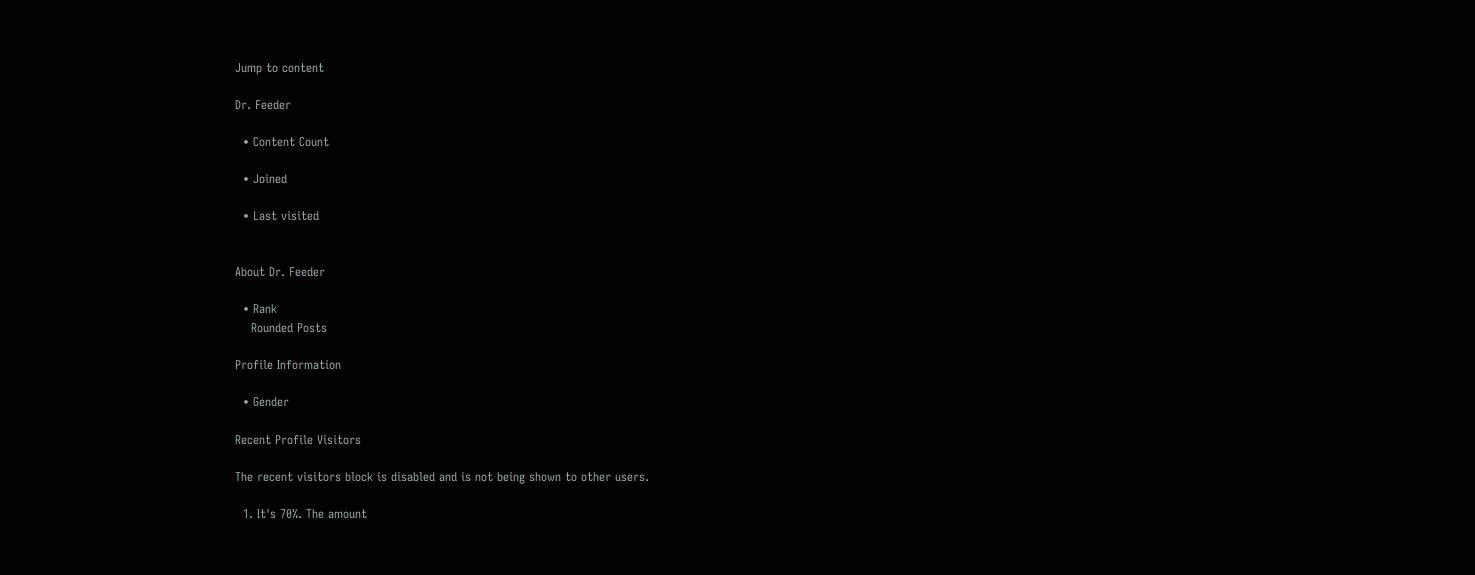Jump to content

Dr. Feeder

  • Content Count

  • Joined

  • Last visited


About Dr. Feeder

  • Rank
    Rounded Posts

Profile Information

  • Gender

Recent Profile Visitors

The recent visitors block is disabled and is not being shown to other users.

  1. It's 70%. The amount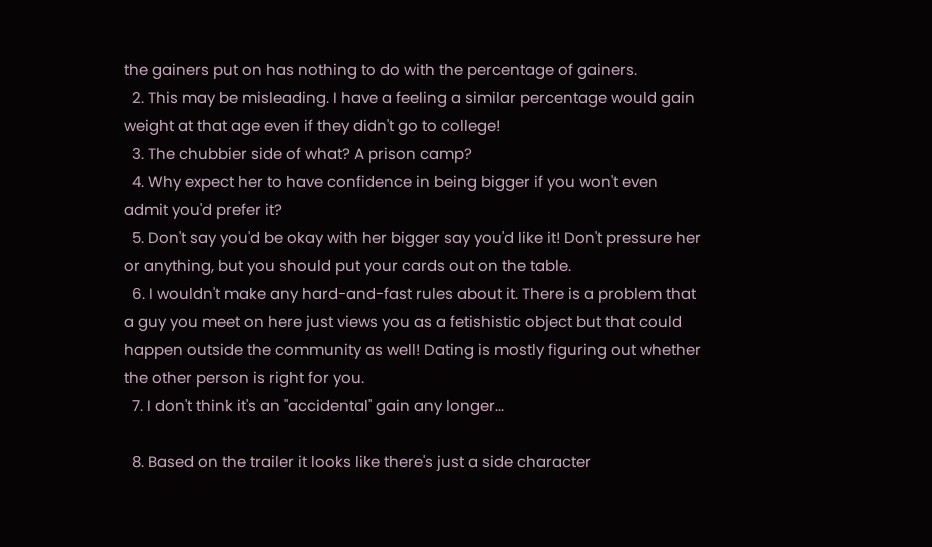the gainers put on has nothing to do with the percentage of gainers.
  2. This may be misleading. I have a feeling a similar percentage would gain weight at that age even if they didn't go to college!
  3. The chubbier side of what? A prison camp?
  4. Why expect her to have confidence in being bigger if you won't even admit you'd prefer it?
  5. Don't say you'd be okay with her bigger say you'd like it! Don't pressure her or anything, but you should put your cards out on the table.
  6. I wouldn't make any hard-and-fast rules about it. There is a problem that a guy you meet on here just views you as a fetishistic object but that could happen outside the community as well! Dating is mostly figuring out whether the other person is right for you.
  7. I don't think it's an "accidental" gain any longer...

  8. Based on the trailer it looks like there's just a side character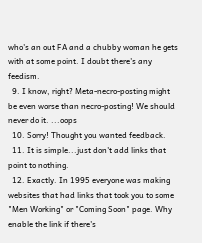who's an out FA and a chubby woman he gets with at some point. I doubt there's any feedism.
  9. I know, right? Meta-necro-posting might be even worse than necro-posting! We should never do it. ...oops
  10. Sorry! Thought you wanted feedback.
  11. It is simple...just don't add links that point to nothing.
  12. Exactly. In 1995 everyone was making websites that had links that took you to some "Men Working" or "Coming Soon" page. Why enable the link if there's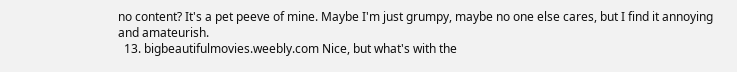no content? It's a pet peeve of mine. Maybe I'm just grumpy, maybe no one else cares, but I find it annoying and amateurish.
  13. bigbeautifulmovies.weebly.com Nice, but what's with the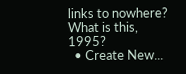links to nowhere? What is this, 1995?
  • Create New...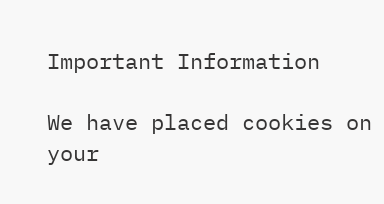Important Information

We have placed cookies on your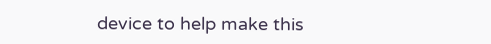device to help make this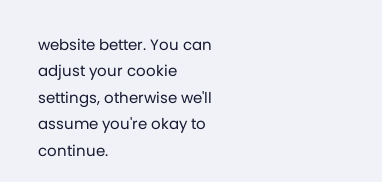website better. You can adjust your cookie settings, otherwise we'll assume you're okay to continue.